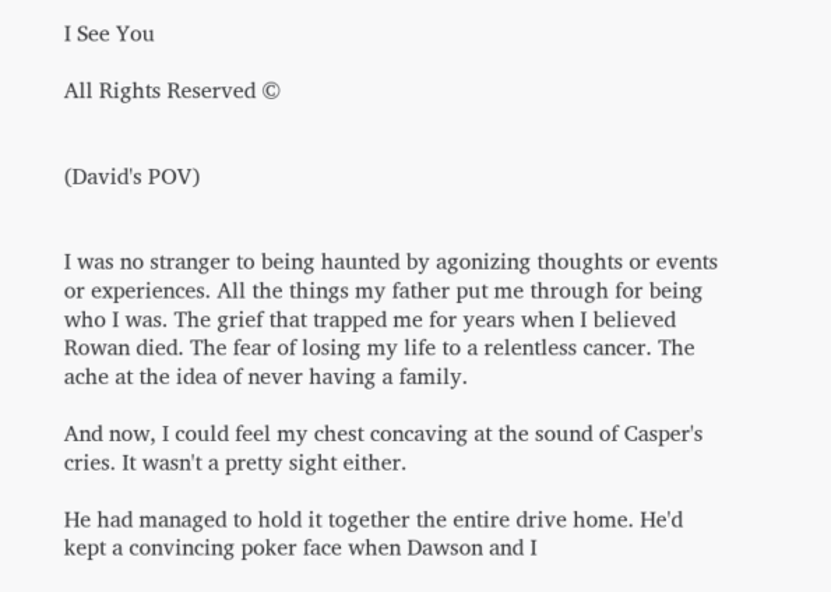I See You

All Rights Reserved ©


(David's POV)


I was no stranger to being haunted by agonizing thoughts or events or experiences. All the things my father put me through for being who I was. The grief that trapped me for years when I believed Rowan died. The fear of losing my life to a relentless cancer. The ache at the idea of never having a family.

And now, I could feel my chest concaving at the sound of Casper's cries. It wasn't a pretty sight either.

He had managed to hold it together the entire drive home. He'd kept a convincing poker face when Dawson and I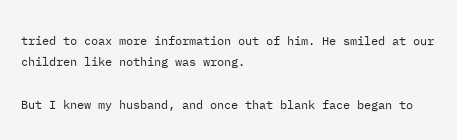tried to coax more information out of him. He smiled at our children like nothing was wrong.

But I knew my husband, and once that blank face began to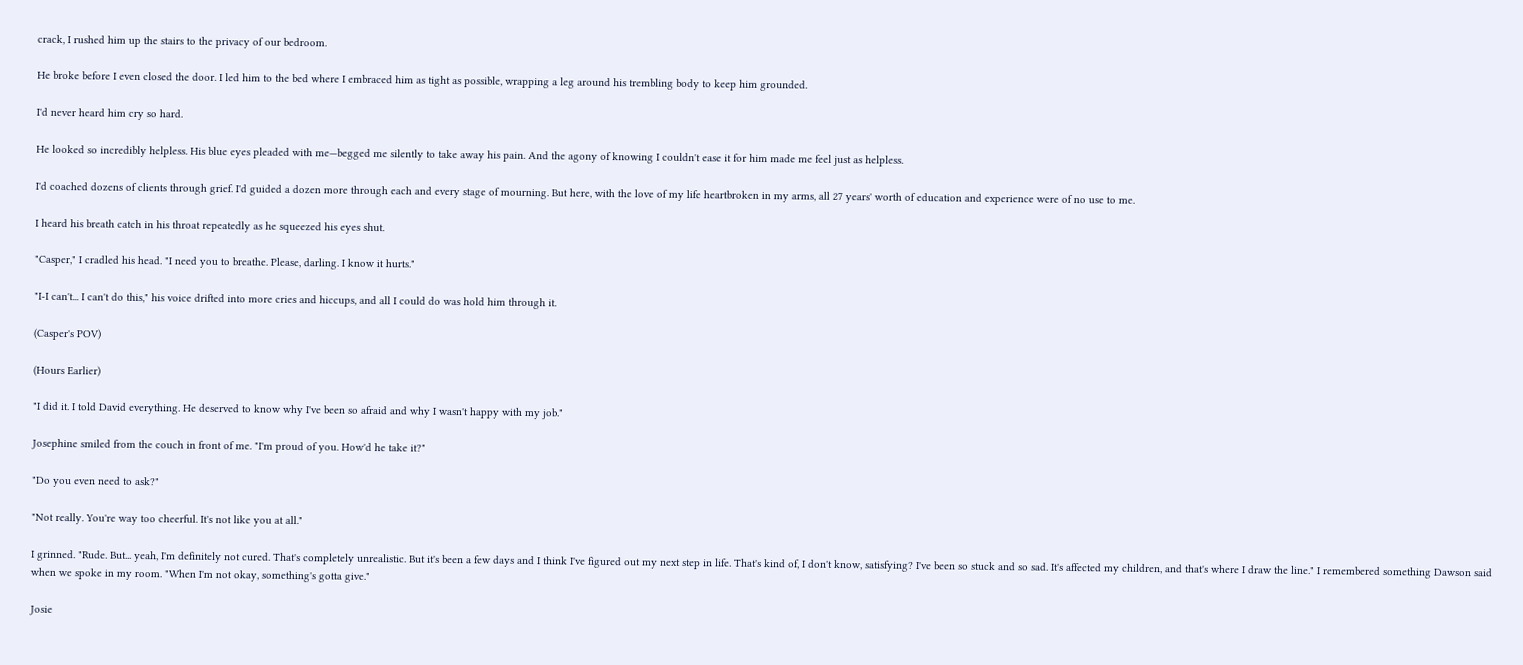crack, I rushed him up the stairs to the privacy of our bedroom.

He broke before I even closed the door. I led him to the bed where I embraced him as tight as possible, wrapping a leg around his trembling body to keep him grounded.

I'd never heard him cry so hard.

He looked so incredibly helpless. His blue eyes pleaded with me—begged me silently to take away his pain. And the agony of knowing I couldn't ease it for him made me feel just as helpless.

I'd coached dozens of clients through grief. I'd guided a dozen more through each and every stage of mourning. But here, with the love of my life heartbroken in my arms, all 27 years' worth of education and experience were of no use to me.

I heard his breath catch in his throat repeatedly as he squeezed his eyes shut.

"Casper," I cradled his head. "I need you to breathe. Please, darling. I know it hurts."

"I-I can't... I can't do this," his voice drifted into more cries and hiccups, and all I could do was hold him through it.

(Casper's POV)

(Hours Earlier)

"I did it. I told David everything. He deserved to know why I've been so afraid and why I wasn't happy with my job."

Josephine smiled from the couch in front of me. "I'm proud of you. How'd he take it?"

"Do you even need to ask?"

"Not really. You're way too cheerful. It's not like you at all."

I grinned. "Rude. But... yeah, I'm definitely not cured. That's completely unrealistic. But it's been a few days and I think I've figured out my next step in life. That's kind of, I don't know, satisfying? I've been so stuck and so sad. It's affected my children, and that's where I draw the line." I remembered something Dawson said when we spoke in my room. "When I'm not okay, something's gotta give."

Josie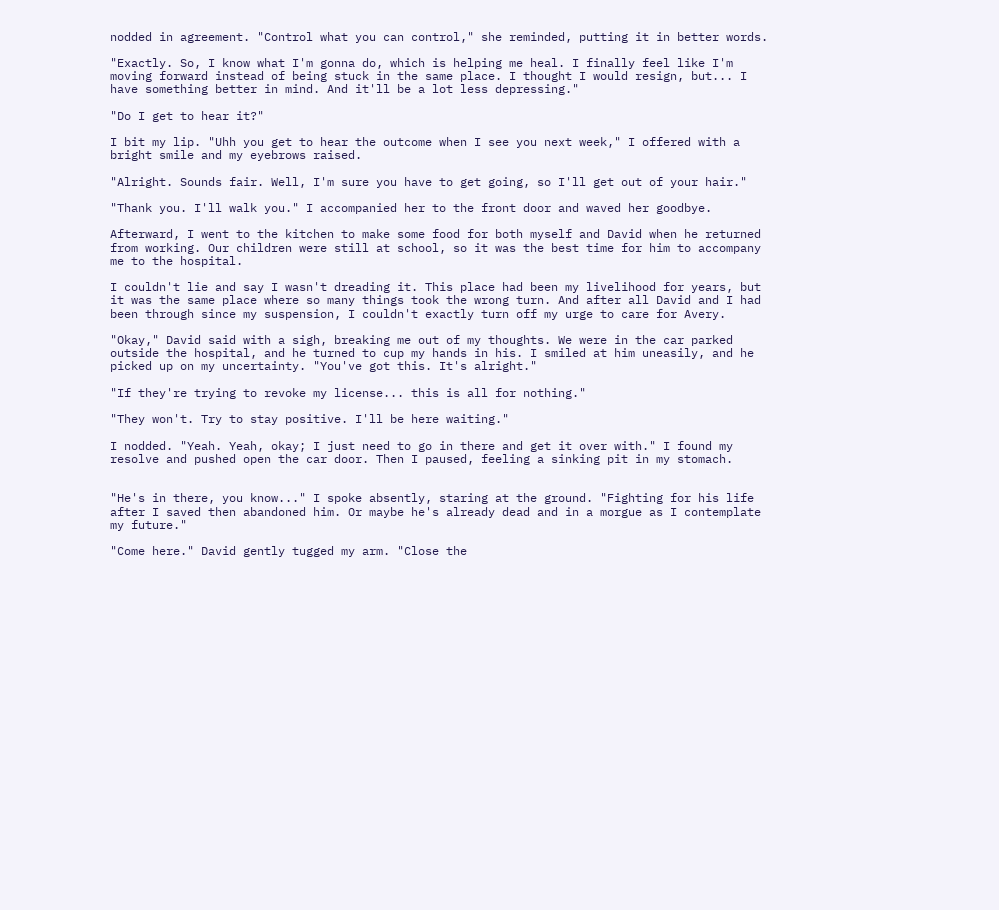nodded in agreement. "Control what you can control," she reminded, putting it in better words.

"Exactly. So, I know what I'm gonna do, which is helping me heal. I finally feel like I'm moving forward instead of being stuck in the same place. I thought I would resign, but... I have something better in mind. And it'll be a lot less depressing."

"Do I get to hear it?"

I bit my lip. "Uhh you get to hear the outcome when I see you next week," I offered with a bright smile and my eyebrows raised.

"Alright. Sounds fair. Well, I'm sure you have to get going, so I'll get out of your hair."

"Thank you. I'll walk you." I accompanied her to the front door and waved her goodbye.

Afterward, I went to the kitchen to make some food for both myself and David when he returned from working. Our children were still at school, so it was the best time for him to accompany me to the hospital.

I couldn't lie and say I wasn't dreading it. This place had been my livelihood for years, but it was the same place where so many things took the wrong turn. And after all David and I had been through since my suspension, I couldn't exactly turn off my urge to care for Avery.

"Okay," David said with a sigh, breaking me out of my thoughts. We were in the car parked outside the hospital, and he turned to cup my hands in his. I smiled at him uneasily, and he picked up on my uncertainty. "You've got this. It's alright."

"If they're trying to revoke my license... this is all for nothing."

"They won't. Try to stay positive. I'll be here waiting."

I nodded. "Yeah. Yeah, okay; I just need to go in there and get it over with." I found my resolve and pushed open the car door. Then I paused, feeling a sinking pit in my stomach.


"He's in there, you know..." I spoke absently, staring at the ground. "Fighting for his life after I saved then abandoned him. Or maybe he's already dead and in a morgue as I contemplate my future."

"Come here." David gently tugged my arm. "Close the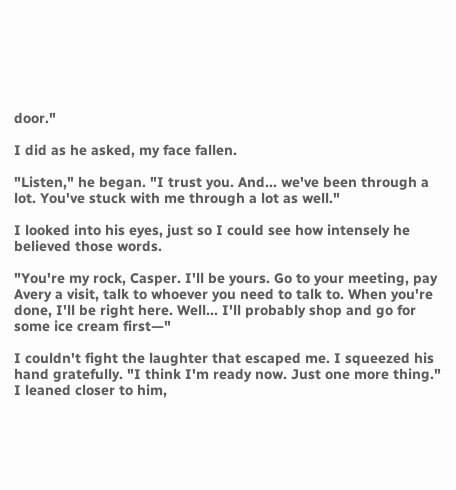door."

I did as he asked, my face fallen.

"Listen," he began. "I trust you. And... we've been through a lot. You've stuck with me through a lot as well."

I looked into his eyes, just so I could see how intensely he believed those words.

"You're my rock, Casper. I'll be yours. Go to your meeting, pay Avery a visit, talk to whoever you need to talk to. When you're done, I'll be right here. Well... I'll probably shop and go for some ice cream first—"

I couldn't fight the laughter that escaped me. I squeezed his hand gratefully. "I think I'm ready now. Just one more thing." I leaned closer to him,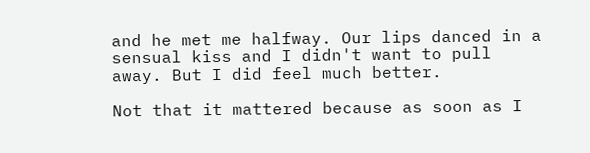and he met me halfway. Our lips danced in a sensual kiss and I didn't want to pull away. But I did feel much better.

Not that it mattered because as soon as I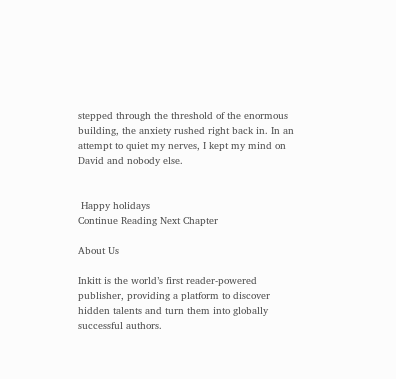stepped through the threshold of the enormous building, the anxiety rushed right back in. In an attempt to quiet my nerves, I kept my mind on David and nobody else.


 Happy holidays
Continue Reading Next Chapter

About Us

Inkitt is the world’s first reader-powered publisher, providing a platform to discover hidden talents and turn them into globally successful authors.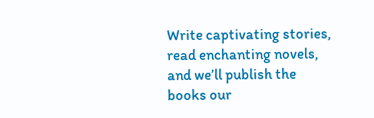Write captivating stories, read enchanting novels, and we’ll publish the books our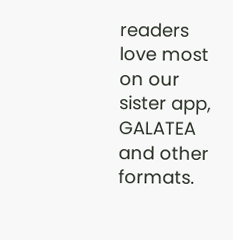readers love most on our sister app, GALATEA and other formats.